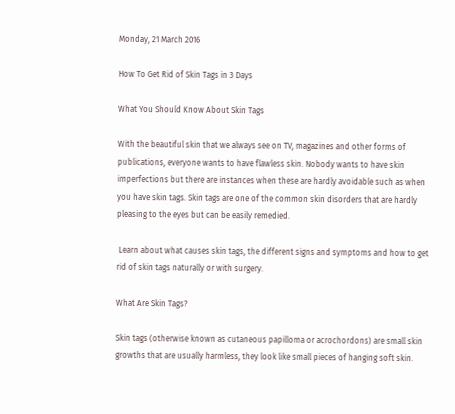Monday, 21 March 2016

How To Get Rid of Skin Tags in 3 Days

What You Should Know About Skin Tags

With the beautiful skin that we always see on TV, magazines and other forms of publications, everyone wants to have flawless skin. Nobody wants to have skin imperfections but there are instances when these are hardly avoidable such as when you have skin tags. Skin tags are one of the common skin disorders that are hardly pleasing to the eyes but can be easily remedied.

 Learn about what causes skin tags, the different signs and symptoms and how to get rid of skin tags naturally or with surgery.

What Are Skin Tags?

Skin tags (otherwise known as cutaneous papilloma or acrochordons) are small skin growths that are usually harmless, they look like small pieces of hanging soft skin.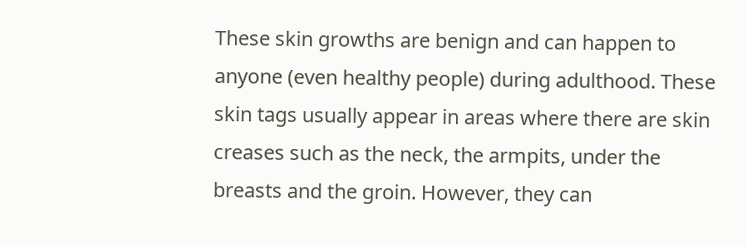These skin growths are benign and can happen to anyone (even healthy people) during adulthood. These skin tags usually appear in areas where there are skin creases such as the neck, the armpits, under the breasts and the groin. However, they can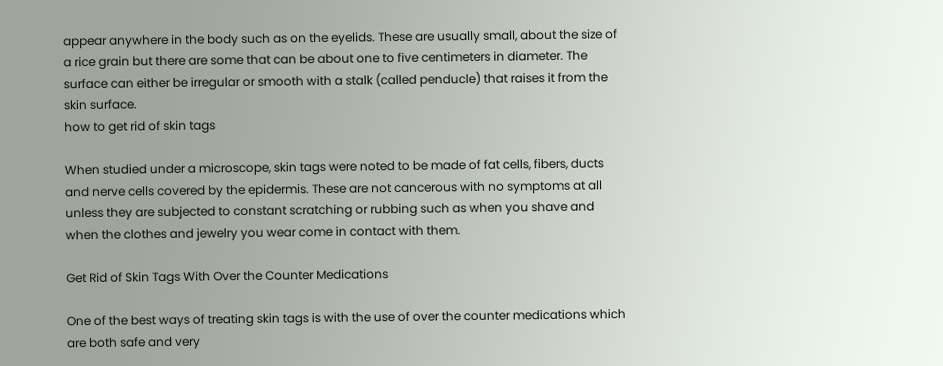appear anywhere in the body such as on the eyelids. These are usually small, about the size of a rice grain but there are some that can be about one to five centimeters in diameter. The surface can either be irregular or smooth with a stalk (called penducle) that raises it from the skin surface.
how to get rid of skin tags

When studied under a microscope, skin tags were noted to be made of fat cells, fibers, ducts and nerve cells covered by the epidermis. These are not cancerous with no symptoms at all unless they are subjected to constant scratching or rubbing such as when you shave and when the clothes and jewelry you wear come in contact with them.

Get Rid of Skin Tags With Over the Counter Medications

One of the best ways of treating skin tags is with the use of over the counter medications which are both safe and very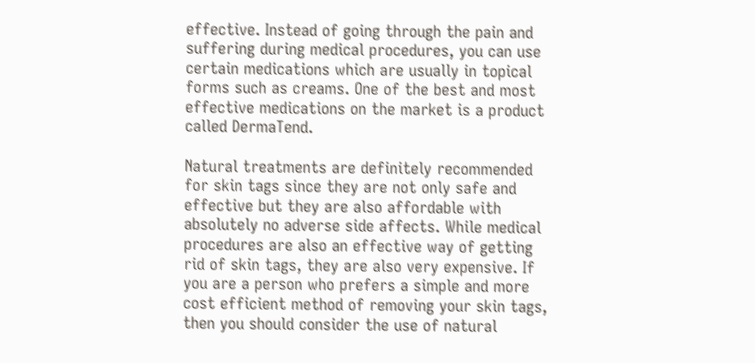effective. Instead of going through the pain and suffering during medical procedures, you can use certain medications which are usually in topical forms such as creams. One of the best and most effective medications on the market is a product called DermaTend.

Natural treatments are definitely recommended for skin tags since they are not only safe and effective but they are also affordable with absolutely no adverse side affects. While medical procedures are also an effective way of getting rid of skin tags, they are also very expensive. If you are a person who prefers a simple and more cost efficient method of removing your skin tags, then you should consider the use of natural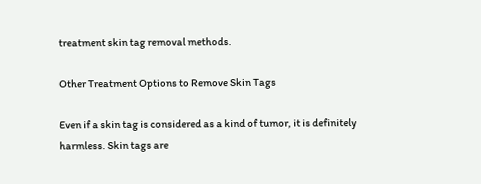treatment skin tag removal methods.

Other Treatment Options to Remove Skin Tags

Even if a skin tag is considered as a kind of tumor, it is definitely harmless. Skin tags are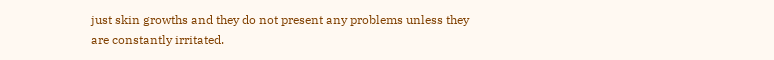just skin growths and they do not present any problems unless they are constantly irritated.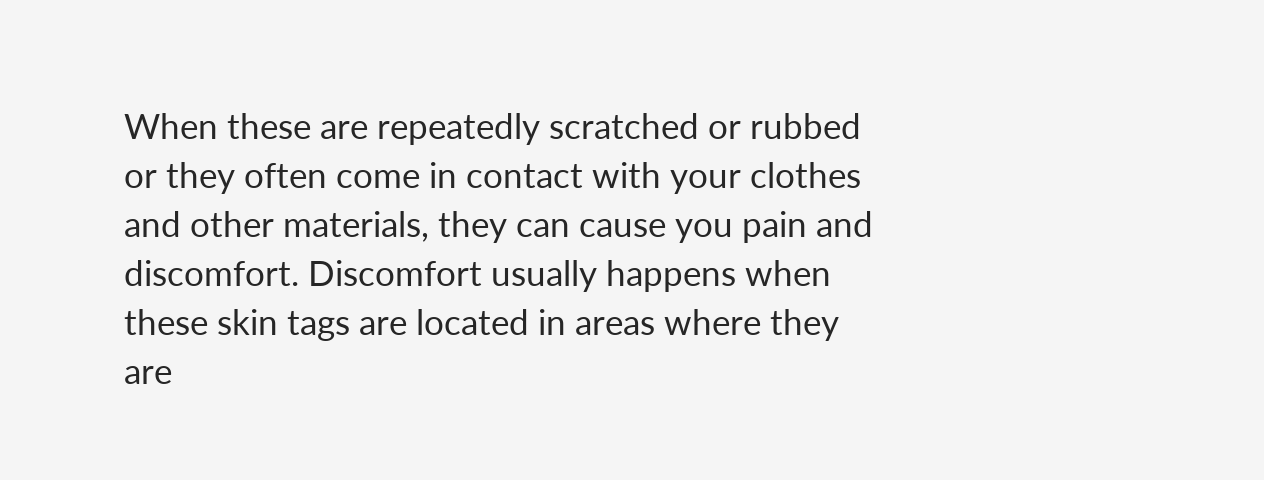When these are repeatedly scratched or rubbed or they often come in contact with your clothes and other materials, they can cause you pain and discomfort. Discomfort usually happens when these skin tags are located in areas where they are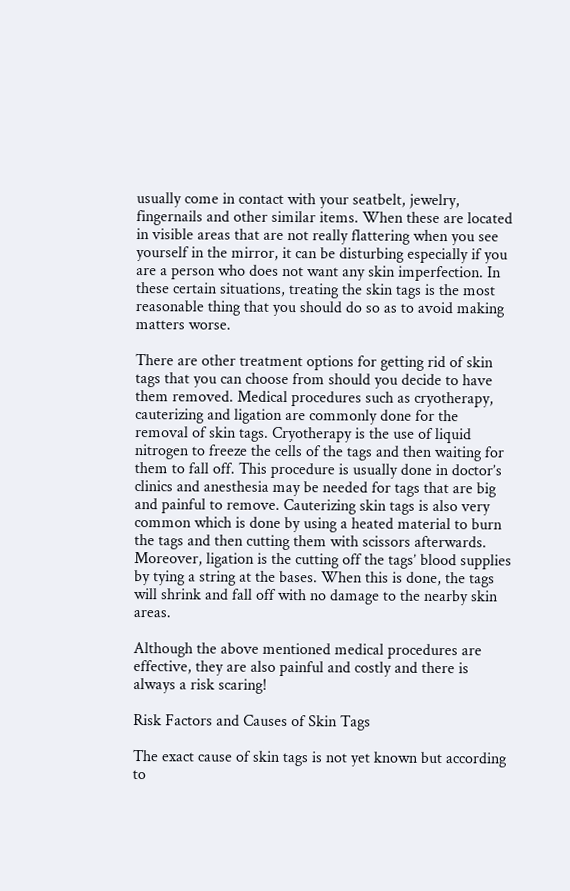usually come in contact with your seatbelt, jewelry, fingernails and other similar items. When these are located in visible areas that are not really flattering when you see yourself in the mirror, it can be disturbing especially if you are a person who does not want any skin imperfection. In these certain situations, treating the skin tags is the most reasonable thing that you should do so as to avoid making matters worse.

There are other treatment options for getting rid of skin tags that you can choose from should you decide to have them removed. Medical procedures such as cryotherapy, cauterizing and ligation are commonly done for the removal of skin tags. Cryotherapy is the use of liquid nitrogen to freeze the cells of the tags and then waiting for them to fall off. This procedure is usually done in doctor’s clinics and anesthesia may be needed for tags that are big and painful to remove. Cauterizing skin tags is also very common which is done by using a heated material to burn the tags and then cutting them with scissors afterwards. Moreover, ligation is the cutting off the tags’ blood supplies by tying a string at the bases. When this is done, the tags will shrink and fall off with no damage to the nearby skin areas.

Although the above mentioned medical procedures are effective, they are also painful and costly and there is always a risk scaring!

Risk Factors and Causes of Skin Tags

The exact cause of skin tags is not yet known but according to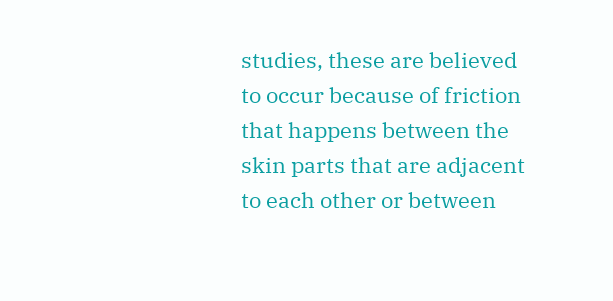studies, these are believed to occur because of friction that happens between the skin parts that are adjacent to each other or between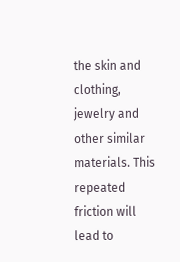the skin and clothing, jewelry and other similar materials. This repeated friction will lead to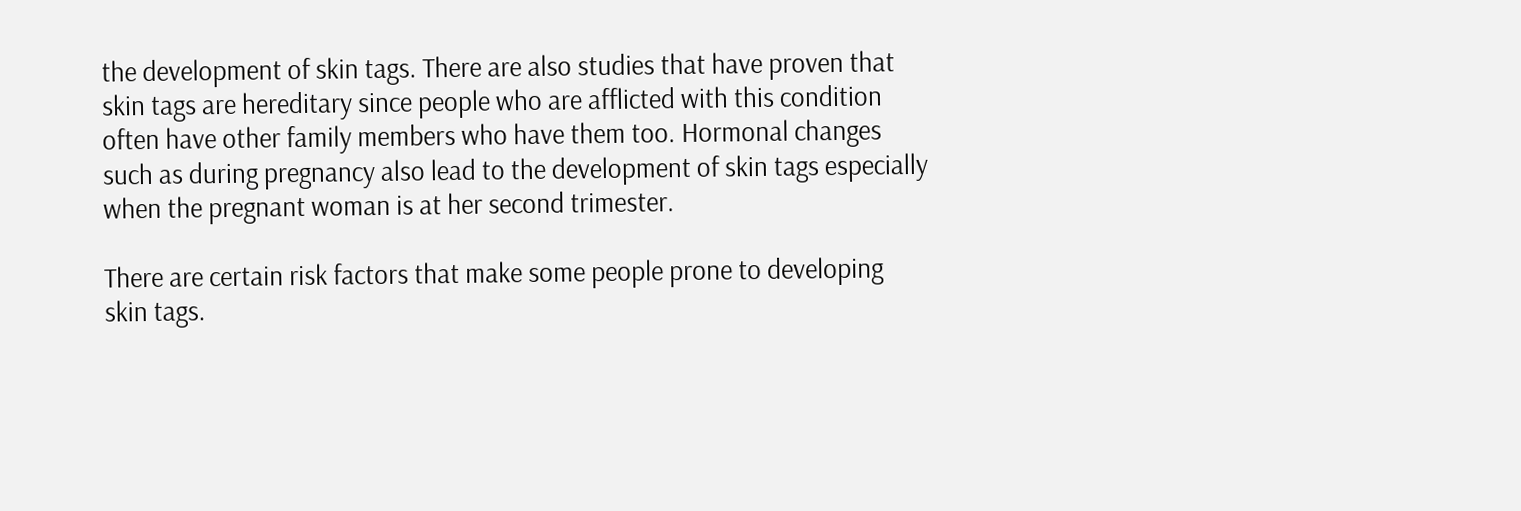the development of skin tags. There are also studies that have proven that skin tags are hereditary since people who are afflicted with this condition often have other family members who have them too. Hormonal changes such as during pregnancy also lead to the development of skin tags especially when the pregnant woman is at her second trimester.

There are certain risk factors that make some people prone to developing skin tags.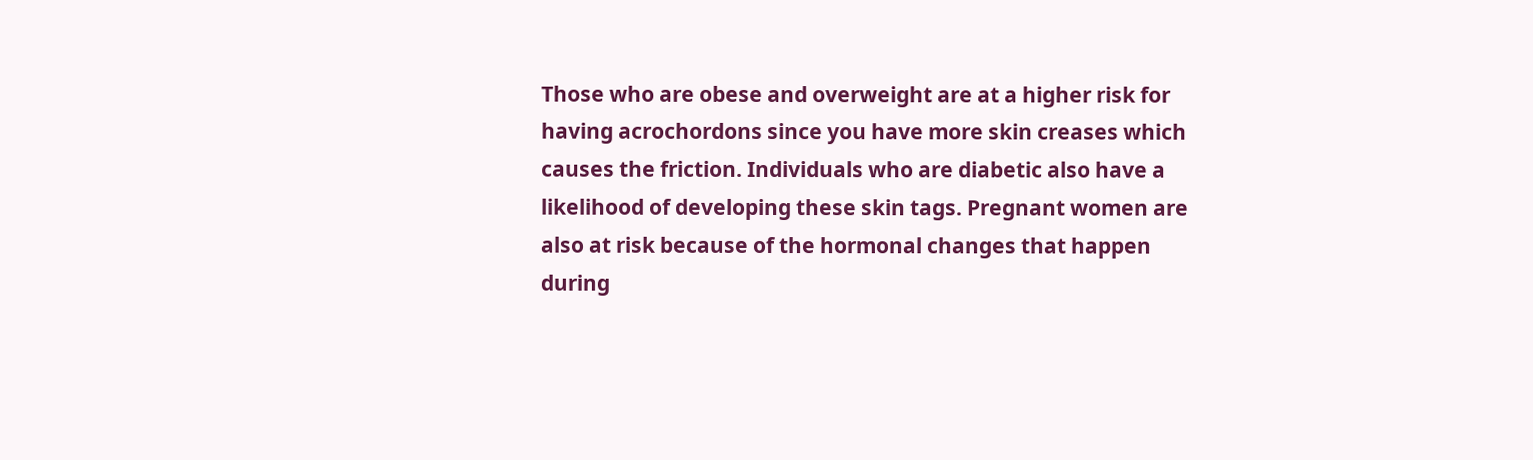Those who are obese and overweight are at a higher risk for having acrochordons since you have more skin creases which causes the friction. Individuals who are diabetic also have a likelihood of developing these skin tags. Pregnant women are also at risk because of the hormonal changes that happen during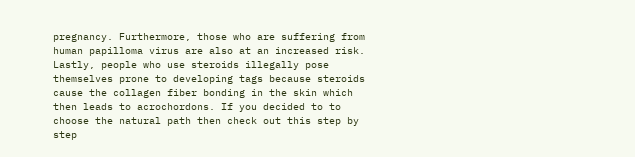pregnancy. Furthermore, those who are suffering from human papilloma virus are also at an increased risk. Lastly, people who use steroids illegally pose themselves prone to developing tags because steroids cause the collagen fiber bonding in the skin which then leads to acrochordons. If you decided to to choose the natural path then check out this step by step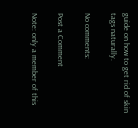guide on how to get rid of skin tags naturally.

No comments:

Post a Comment

Note: only a member of this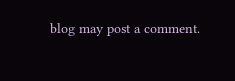blog may post a comment.